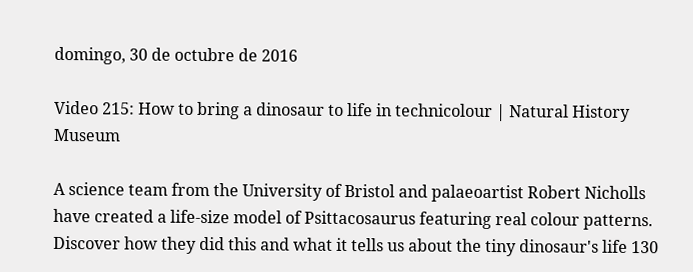domingo, 30 de octubre de 2016

Video 215: How to bring a dinosaur to life in technicolour | Natural History Museum

A science team from the University of Bristol and palaeoartist Robert Nicholls have created a life-size model of Psittacosaurus featuring real colour patterns. Discover how they did this and what it tells us about the tiny dinosaur's life 130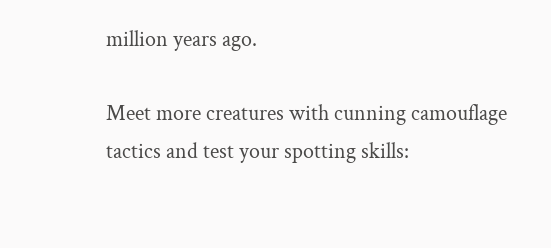million years ago.

Meet more creatures with cunning camouflage tactics and test your spotting skills: